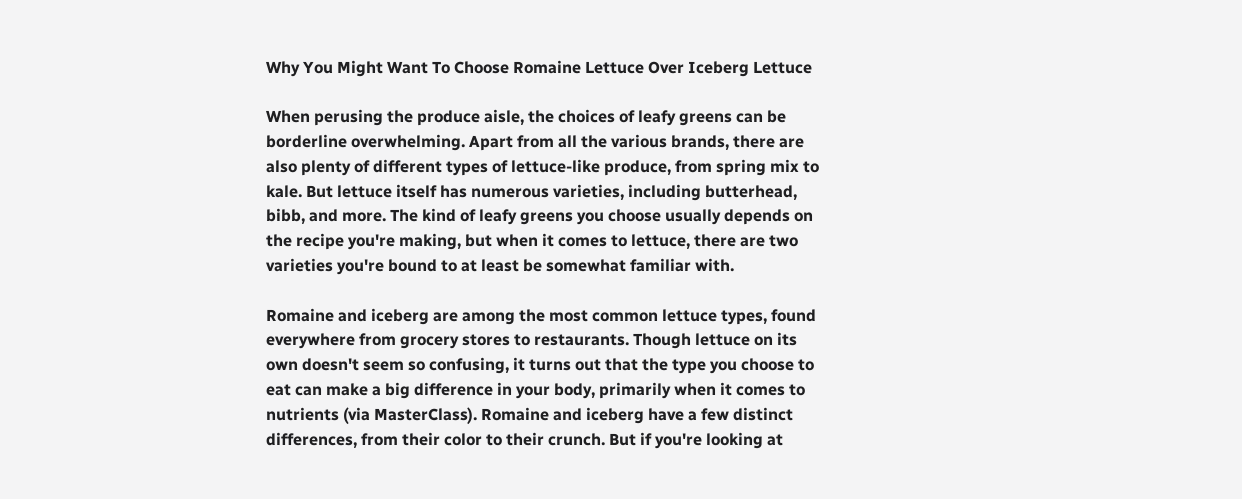Why You Might Want To Choose Romaine Lettuce Over Iceberg Lettuce

When perusing the produce aisle, the choices of leafy greens can be borderline overwhelming. Apart from all the various brands, there are also plenty of different types of lettuce-like produce, from spring mix to kale. But lettuce itself has numerous varieties, including butterhead, bibb, and more. The kind of leafy greens you choose usually depends on the recipe you're making, but when it comes to lettuce, there are two varieties you're bound to at least be somewhat familiar with.

Romaine and iceberg are among the most common lettuce types, found everywhere from grocery stores to restaurants. Though lettuce on its own doesn't seem so confusing, it turns out that the type you choose to eat can make a big difference in your body, primarily when it comes to nutrients (via MasterClass). Romaine and iceberg have a few distinct differences, from their color to their crunch. But if you're looking at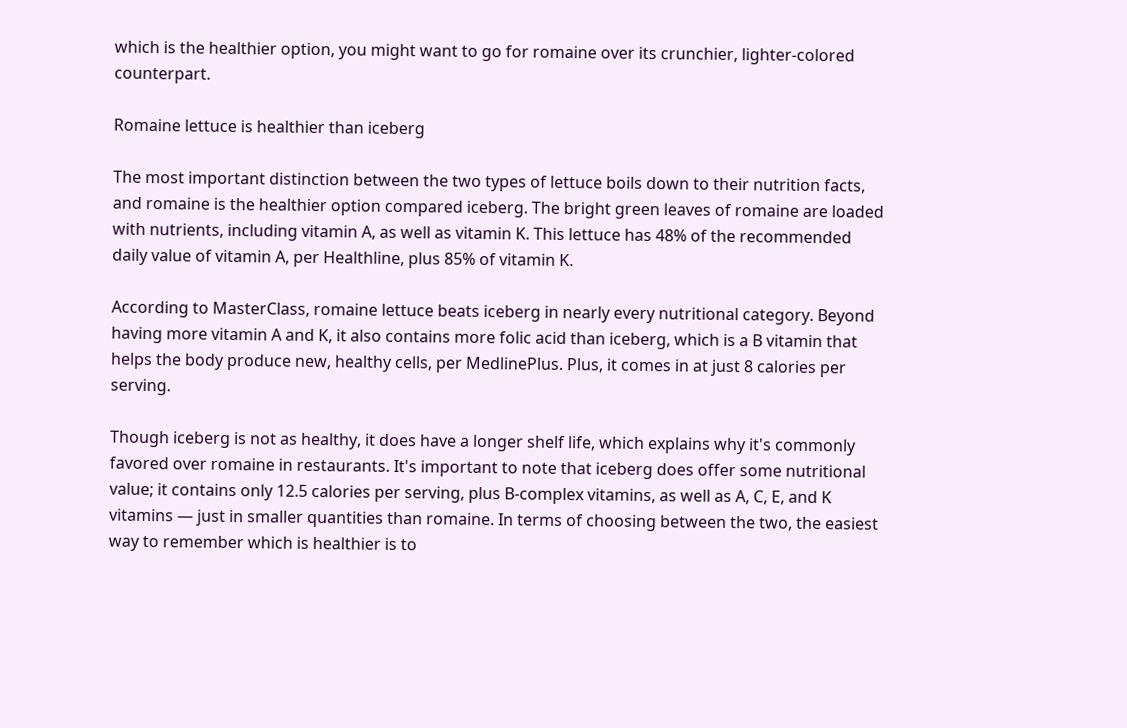which is the healthier option, you might want to go for romaine over its crunchier, lighter-colored counterpart.

Romaine lettuce is healthier than iceberg

The most important distinction between the two types of lettuce boils down to their nutrition facts, and romaine is the healthier option compared iceberg. The bright green leaves of romaine are loaded with nutrients, including vitamin A, as well as vitamin K. This lettuce has 48% of the recommended daily value of vitamin A, per Healthline, plus 85% of vitamin K.

According to MasterClass, romaine lettuce beats iceberg in nearly every nutritional category. Beyond having more vitamin A and K, it also contains more folic acid than iceberg, which is a B vitamin that helps the body produce new, healthy cells, per MedlinePlus. Plus, it comes in at just 8 calories per serving.

Though iceberg is not as healthy, it does have a longer shelf life, which explains why it's commonly favored over romaine in restaurants. It's important to note that iceberg does offer some nutritional value; it contains only 12.5 calories per serving, plus B-complex vitamins, as well as A, C, E, and K vitamins — just in smaller quantities than romaine. In terms of choosing between the two, the easiest way to remember which is healthier is to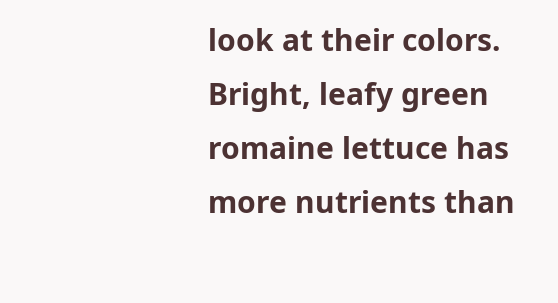look at their colors. Bright, leafy green romaine lettuce has more nutrients than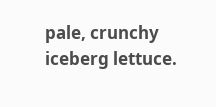pale, crunchy iceberg lettuce.